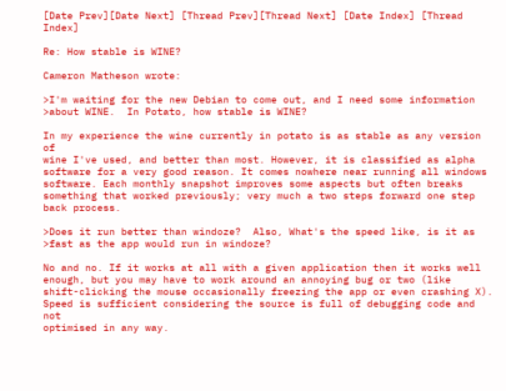[Date Prev][Date Next] [Thread Prev][Thread Next] [Date Index] [Thread Index]

Re: How stable is WINE?

Cameron Matheson wrote:

>I'm waiting for the new Debian to come out, and I need some information
>about WINE.  In Potato, how stable is WINE?

In my experience the wine currently in potato is as stable as any version of
wine I've used, and better than most. However, it is classified as alpha
software for a very good reason. It comes nowhere near running all windows
software. Each monthly snapshot improves some aspects but often breaks
something that worked previously; very much a two steps forward one step
back process.

>Does it run better than windoze?  Also, What's the speed like, is it as
>fast as the app would run in windoze?

No and no. If it works at all with a given application then it works well
enough, but you may have to work around an annoying bug or two (like
shift-clicking the mouse occasionally freezing the app or even crashing X).
Speed is sufficient considering the source is full of debugging code and not
optimised in any way.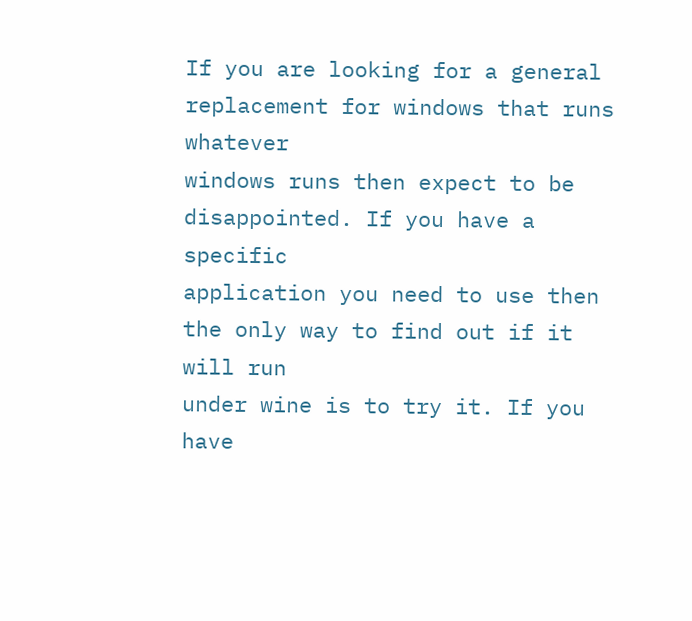If you are looking for a general replacement for windows that runs whatever
windows runs then expect to be disappointed. If you have a specific
application you need to use then the only way to find out if it will run
under wine is to try it. If you have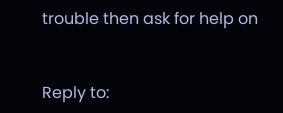trouble then ask for help on


Reply to: